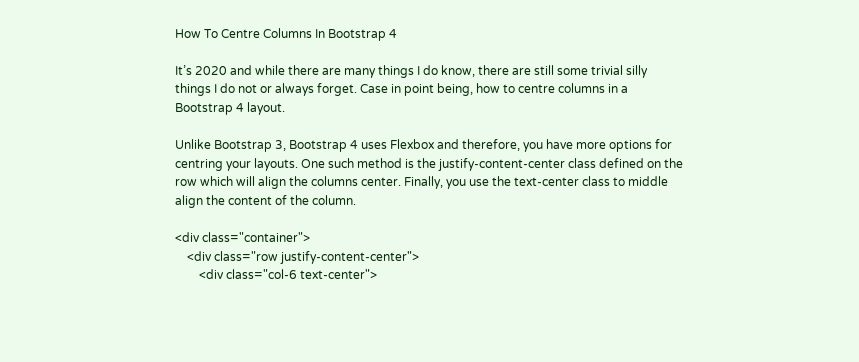How To Centre Columns In Bootstrap 4

It’s 2020 and while there are many things I do know, there are still some trivial silly things I do not or always forget. Case in point being, how to centre columns in a Bootstrap 4 layout.

Unlike Bootstrap 3, Bootstrap 4 uses Flexbox and therefore, you have more options for centring your layouts. One such method is the justify-content-center class defined on the row which will align the columns center. Finally, you use the text-center class to middle align the content of the column.

<div class="container">
    <div class="row justify-content-center">
        <div class="col-6 text-center">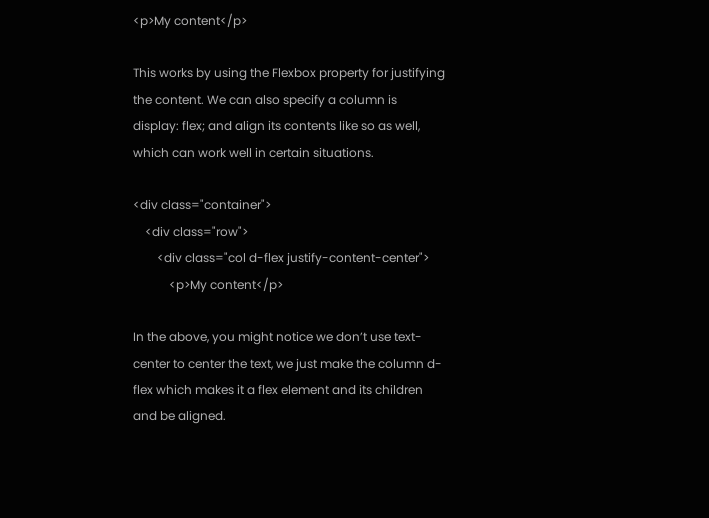<p>My content</p>

This works by using the Flexbox property for justifying the content. We can also specify a column is display: flex; and align its contents like so as well, which can work well in certain situations.

<div class="container">
    <div class="row">
        <div class="col d-flex justify-content-center">
            <p>My content</p>

In the above, you might notice we don’t use text-center to center the text, we just make the column d-flex which makes it a flex element and its children and be aligned.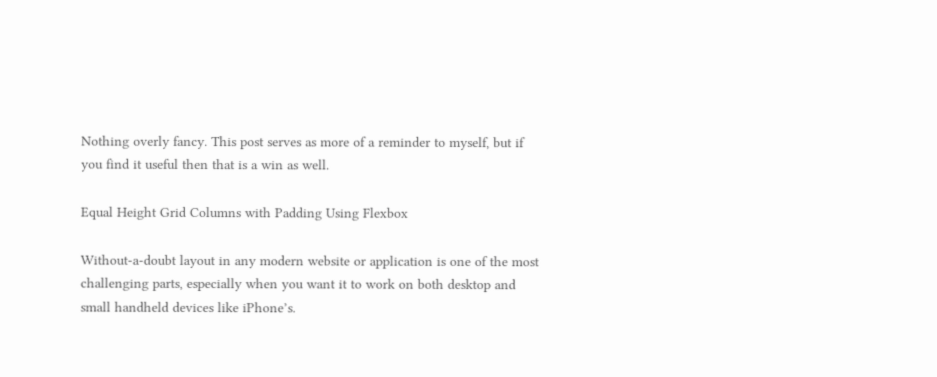Nothing overly fancy. This post serves as more of a reminder to myself, but if you find it useful then that is a win as well.

Equal Height Grid Columns with Padding Using Flexbox

Without-a-doubt layout in any modern website or application is one of the most challenging parts, especially when you want it to work on both desktop and small handheld devices like iPhone’s.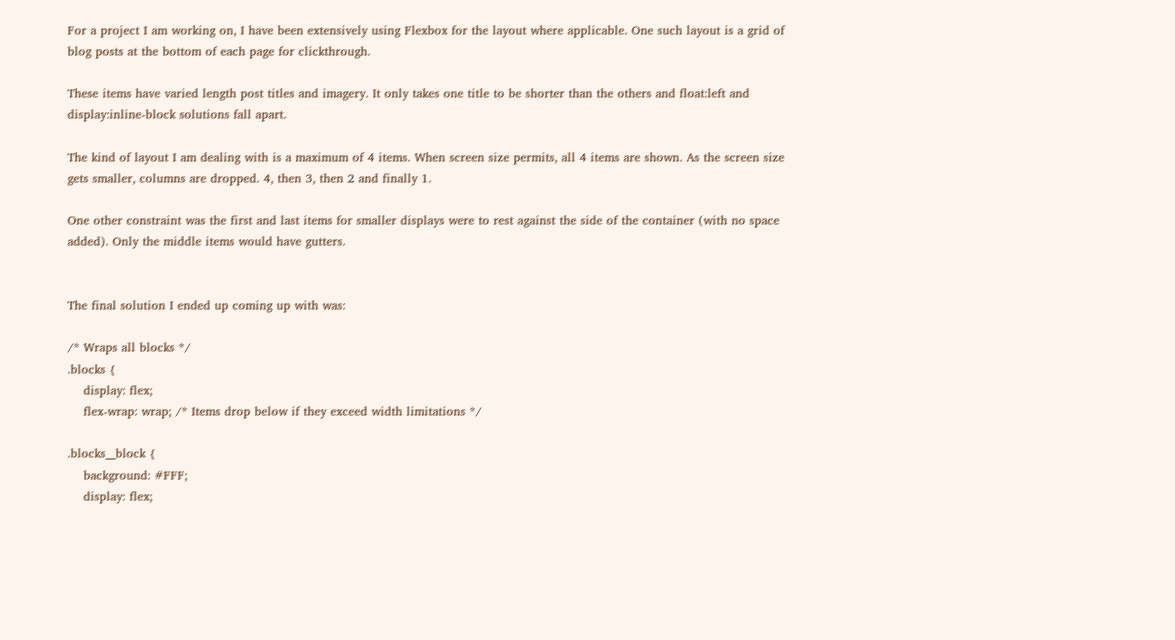For a project I am working on, I have been extensively using Flexbox for the layout where applicable. One such layout is a grid of blog posts at the bottom of each page for clickthrough.

These items have varied length post titles and imagery. It only takes one title to be shorter than the others and float:left and display:inline-block solutions fall apart.

The kind of layout I am dealing with is a maximum of 4 items. When screen size permits, all 4 items are shown. As the screen size gets smaller, columns are dropped. 4, then 3, then 2 and finally 1.

One other constraint was the first and last items for smaller displays were to rest against the side of the container (with no space added). Only the middle items would have gutters.


The final solution I ended up coming up with was:

/* Wraps all blocks */
.blocks {
    display: flex;
    flex-wrap: wrap; /* Items drop below if they exceed width limitations */

.blocks__block {
    background: #FFF;
    display: flex;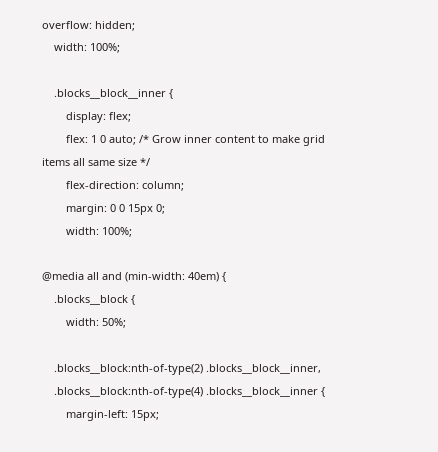overflow: hidden;
    width: 100%;

    .blocks__block__inner {
        display: flex;
        flex: 1 0 auto; /* Grow inner content to make grid items all same size */
        flex-direction: column;
        margin: 0 0 15px 0;
        width: 100%;

@media all and (min-width: 40em) {
    .blocks__block {
        width: 50%;

    .blocks__block:nth-of-type(2) .blocks__block__inner,
    .blocks__block:nth-of-type(4) .blocks__block__inner {
        margin-left: 15px;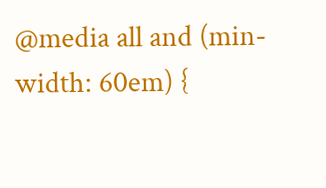@media all and (min-width: 60em) {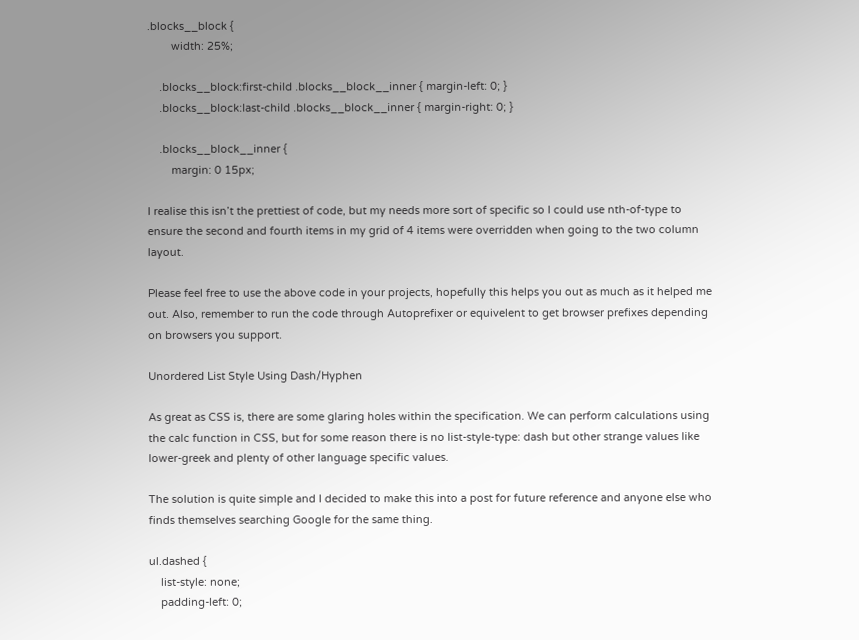.blocks__block {
        width: 25%;

    .blocks__block:first-child .blocks__block__inner { margin-left: 0; }
    .blocks__block:last-child .blocks__block__inner { margin-right: 0; }

    .blocks__block__inner {
        margin: 0 15px;

I realise this isn’t the prettiest of code, but my needs more sort of specific so I could use nth-of-type to ensure the second and fourth items in my grid of 4 items were overridden when going to the two column layout.

Please feel free to use the above code in your projects, hopefully this helps you out as much as it helped me out. Also, remember to run the code through Autoprefixer or equivelent to get browser prefixes depending on browsers you support.

Unordered List Style Using Dash/Hyphen

As great as CSS is, there are some glaring holes within the specification. We can perform calculations using the calc function in CSS, but for some reason there is no list-style-type: dash but other strange values like lower-greek and plenty of other language specific values.

The solution is quite simple and I decided to make this into a post for future reference and anyone else who finds themselves searching Google for the same thing.

ul.dashed {
    list-style: none;
    padding-left: 0;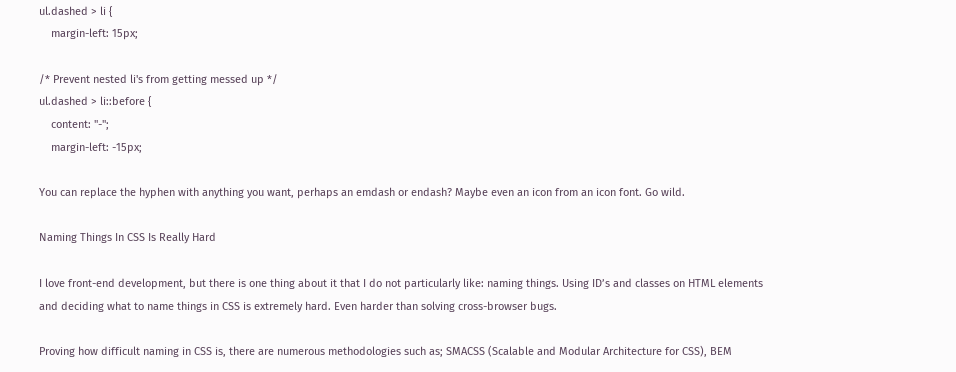ul.dashed > li {
    margin-left: 15px;

/* Prevent nested li's from getting messed up */
ul.dashed > li::before {
    content: "-";
    margin-left: -15px;

You can replace the hyphen with anything you want, perhaps an emdash or endash? Maybe even an icon from an icon font. Go wild.

Naming Things In CSS Is Really Hard

I love front-end development, but there is one thing about it that I do not particularly like: naming things. Using ID’s and classes on HTML elements and deciding what to name things in CSS is extremely hard. Even harder than solving cross-browser bugs.

Proving how difficult naming in CSS is, there are numerous methodologies such as; SMACSS (Scalable and Modular Architecture for CSS), BEM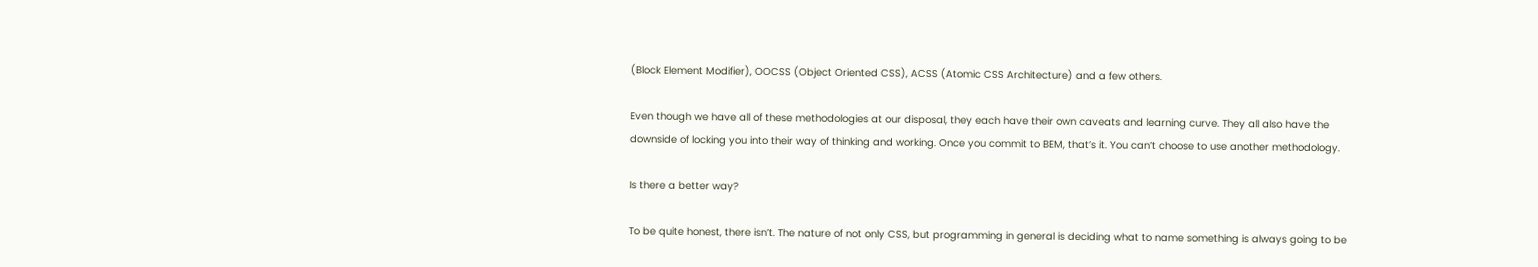(Block Element Modifier), OOCSS (Object Oriented CSS), ACSS (Atomic CSS Architecture) and a few others.

Even though we have all of these methodologies at our disposal, they each have their own caveats and learning curve. They all also have the downside of locking you into their way of thinking and working. Once you commit to BEM, that’s it. You can’t choose to use another methodology.

Is there a better way?

To be quite honest, there isn’t. The nature of not only CSS, but programming in general is deciding what to name something is always going to be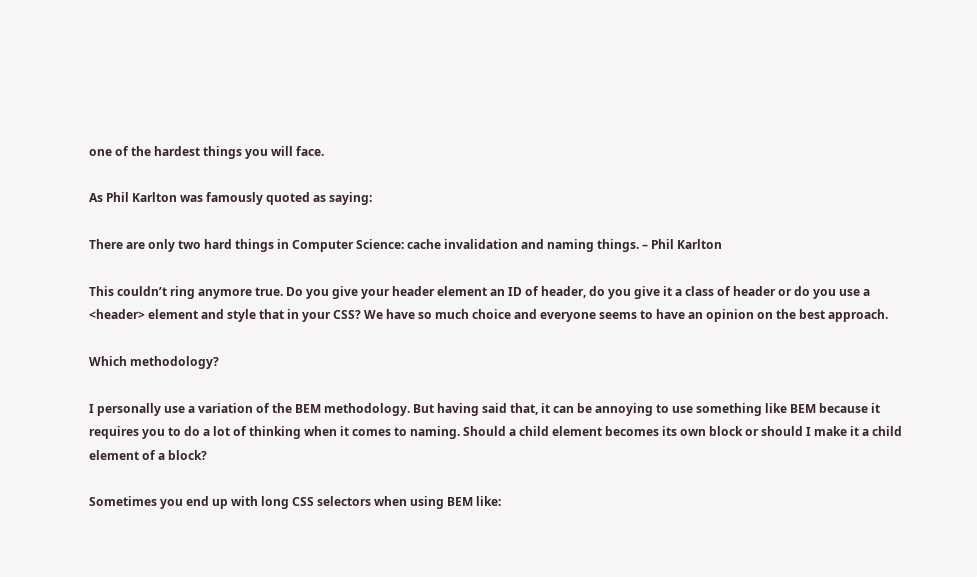one of the hardest things you will face.

As Phil Karlton was famously quoted as saying:

There are only two hard things in Computer Science: cache invalidation and naming things. – Phil Karlton

This couldn’t ring anymore true. Do you give your header element an ID of header, do you give it a class of header or do you use a <header> element and style that in your CSS? We have so much choice and everyone seems to have an opinion on the best approach.

Which methodology?

I personally use a variation of the BEM methodology. But having said that, it can be annoying to use something like BEM because it requires you to do a lot of thinking when it comes to naming. Should a child element becomes its own block or should I make it a child element of a block?

Sometimes you end up with long CSS selectors when using BEM like: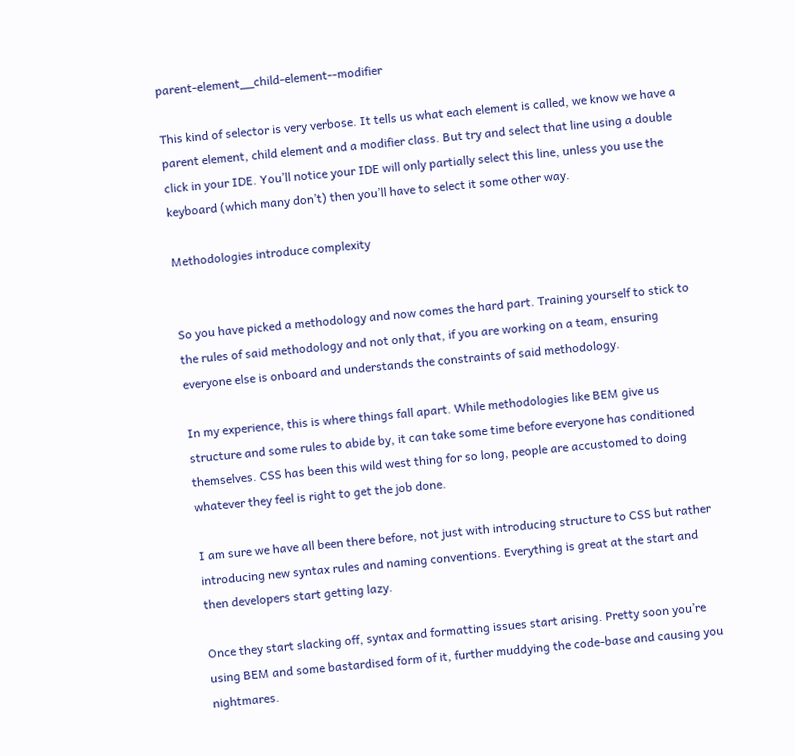parent-element__child-element--modifier

This kind of selector is very verbose. It tells us what each element is called, we know we have a parent element, child element and a modifier class. But try and select that line using a double click in your IDE. You’ll notice your IDE will only partially select this line, unless you use the keyboard (which many don’t) then you’ll have to select it some other way.

Methodologies introduce complexity


So you have picked a methodology and now comes the hard part. Training yourself to stick to the rules of said methodology and not only that, if you are working on a team, ensuring everyone else is onboard and understands the constraints of said methodology.

In my experience, this is where things fall apart. While methodologies like BEM give us structure and some rules to abide by, it can take some time before everyone has conditioned themselves. CSS has been this wild west thing for so long, people are accustomed to doing whatever they feel is right to get the job done.

I am sure we have all been there before, not just with introducing structure to CSS but rather introducing new syntax rules and naming conventions. Everything is great at the start and then developers start getting lazy.

Once they start slacking off, syntax and formatting issues start arising. Pretty soon you’re using BEM and some bastardised form of it, further muddying the code-base and causing you nightmares.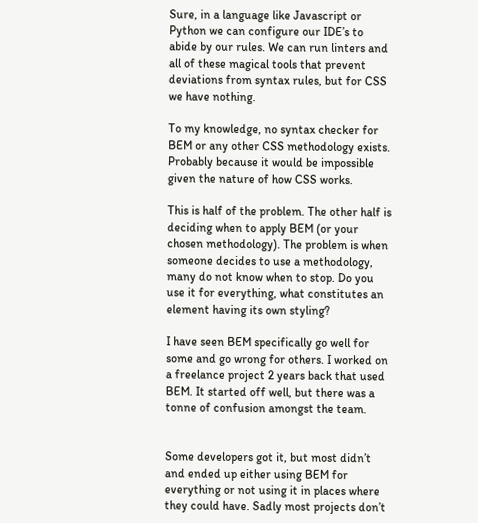Sure, in a language like Javascript or Python we can configure our IDE’s to abide by our rules. We can run linters and all of these magical tools that prevent deviations from syntax rules, but for CSS we have nothing.

To my knowledge, no syntax checker for BEM or any other CSS methodology exists. Probably because it would be impossible given the nature of how CSS works.

This is half of the problem. The other half is deciding when to apply BEM (or your chosen methodology). The problem is when someone decides to use a methodology, many do not know when to stop. Do you use it for everything, what constitutes an element having its own styling?

I have seen BEM specifically go well for some and go wrong for others. I worked on a freelance project 2 years back that used BEM. It started off well, but there was a tonne of confusion amongst the team.


Some developers got it, but most didn’t and ended up either using BEM for everything or not using it in places where they could have. Sadly most projects don’t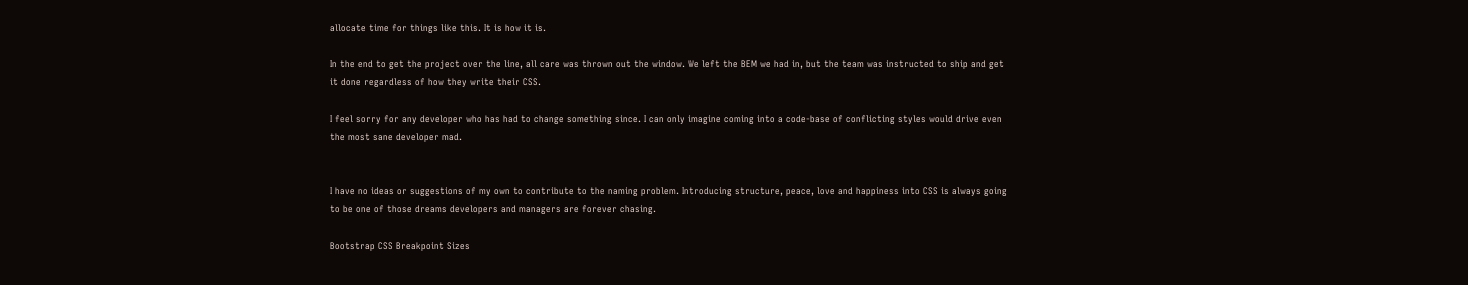allocate time for things like this. It is how it is.

In the end to get the project over the line, all care was thrown out the window. We left the BEM we had in, but the team was instructed to ship and get it done regardless of how they write their CSS.

I feel sorry for any developer who has had to change something since. I can only imagine coming into a code-base of conflicting styles would drive even the most sane developer mad.


I have no ideas or suggestions of my own to contribute to the naming problem. Introducing structure, peace, love and happiness into CSS is always going to be one of those dreams developers and managers are forever chasing.

Bootstrap CSS Breakpoint Sizes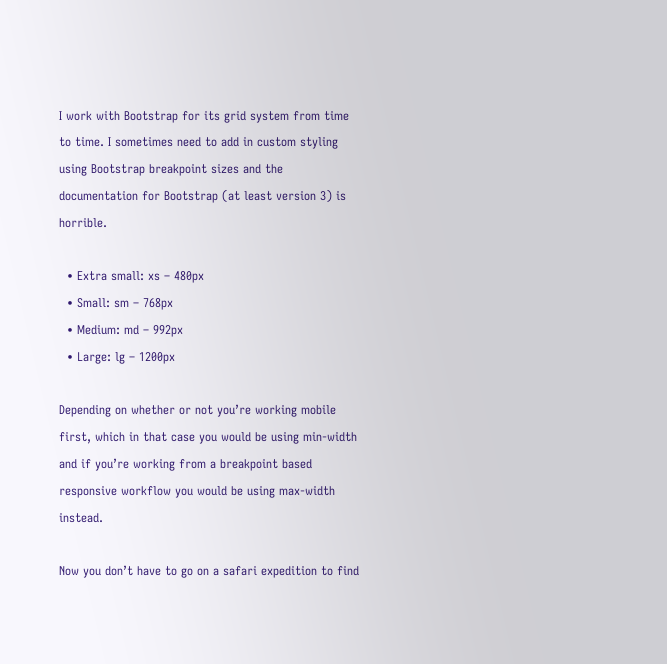I work with Bootstrap for its grid system from time to time. I sometimes need to add in custom styling using Bootstrap breakpoint sizes and the documentation for Bootstrap (at least version 3) is horrible.

  • Extra small: xs – 480px
  • Small: sm – 768px
  • Medium: md – 992px
  • Large: lg – 1200px

Depending on whether or not you’re working mobile first, which in that case you would be using min-width and if you’re working from a breakpoint based responsive workflow you would be using max-width instead.

Now you don’t have to go on a safari expedition to find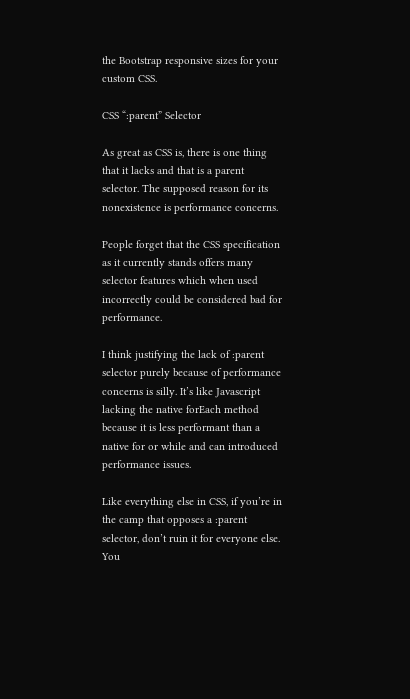the Bootstrap responsive sizes for your custom CSS.

CSS “:parent” Selector

As great as CSS is, there is one thing that it lacks and that is a parent selector. The supposed reason for its nonexistence is performance concerns.

People forget that the CSS specification as it currently stands offers many selector features which when used incorrectly could be considered bad for performance.

I think justifying the lack of :parent selector purely because of performance concerns is silly. It’s like Javascript lacking the native forEach method because it is less performant than a native for or while and can introduced performance issues.

Like everything else in CSS, if you’re in the camp that opposes a :parent selector, don’t ruin it for everyone else. You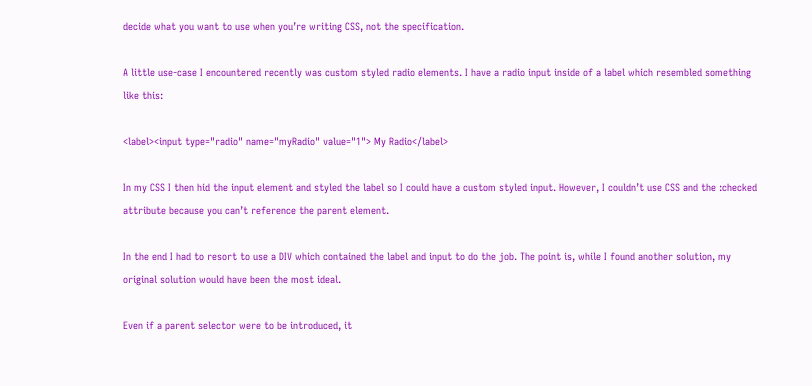decide what you want to use when you’re writing CSS, not the specification.

A little use-case I encountered recently was custom styled radio elements. I have a radio input inside of a label which resembled something like this:

<label><input type="radio" name="myRadio" value="1"> My Radio</label>

In my CSS I then hid the input element and styled the label so I could have a custom styled input. However, I couldn’t use CSS and the :checked attribute because you can’t reference the parent element.

In the end I had to resort to use a DIV which contained the label and input to do the job. The point is, while I found another solution, my original solution would have been the most ideal.

Even if a parent selector were to be introduced, it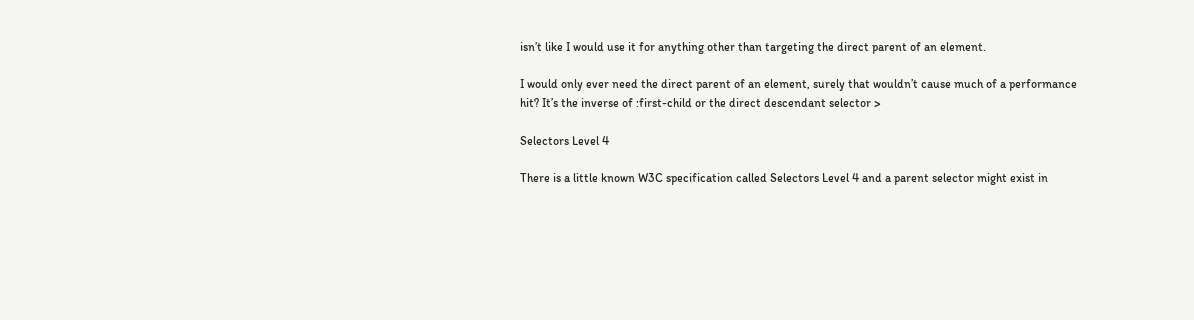isn’t like I would use it for anything other than targeting the direct parent of an element.

I would only ever need the direct parent of an element, surely that wouldn’t cause much of a performance hit? It’s the inverse of :first-child or the direct descendant selector >

Selectors Level 4

There is a little known W3C specification called Selectors Level 4 and a parent selector might exist in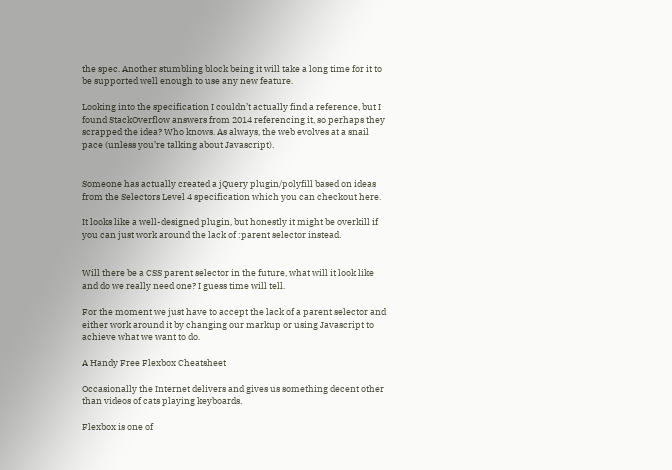the spec. Another stumbling block being it will take a long time for it to be supported well enough to use any new feature.

Looking into the specification I couldn’t actually find a reference, but I found StackOverflow answers from 2014 referencing it, so perhaps they scrapped the idea? Who knows. As always, the web evolves at a snail pace (unless you’re talking about Javascript).


Someone has actually created a jQuery plugin/polyfill based on ideas from the Selectors Level 4 specification which you can checkout here.

It looks like a well-designed plugin, but honestly it might be overkill if you can just work around the lack of :parent selector instead.


Will there be a CSS parent selector in the future, what will it look like and do we really need one? I guess time will tell.

For the moment we just have to accept the lack of a parent selector and either work around it by changing our markup or using Javascript to achieve what we want to do.

A Handy Free Flexbox Cheatsheet

Occasionally the Internet delivers and gives us something decent other than videos of cats playing keyboards.

Flexbox is one of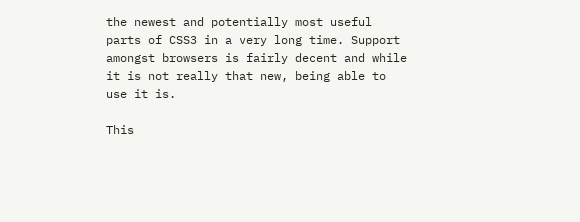the newest and potentially most useful parts of CSS3 in a very long time. Support amongst browsers is fairly decent and while it is not really that new, being able to use it is.

This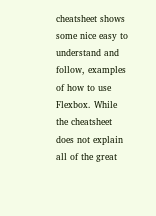cheatsheet shows some nice easy to understand and follow, examples of how to use Flexbox. While the cheatsheet does not explain all of the great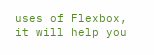uses of Flexbox, it will help you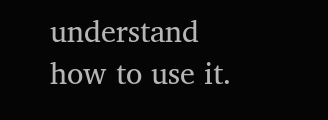understand how to use it.